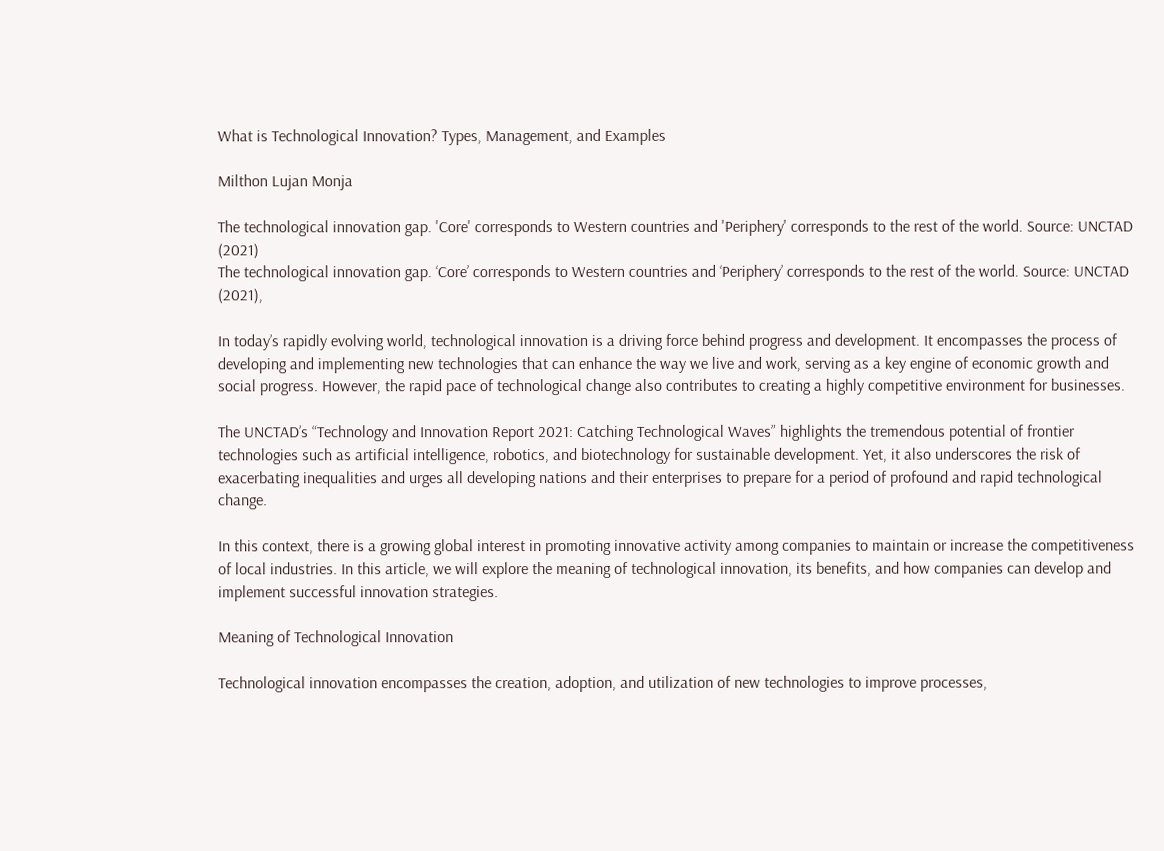What is Technological Innovation? Types, Management, and Examples

Milthon Lujan Monja

The technological innovation gap. 'Core' corresponds to Western countries and 'Periphery' corresponds to the rest of the world. Source: UNCTAD (2021)
The technological innovation gap. ‘Core’ corresponds to Western countries and ‘Periphery’ corresponds to the rest of the world. Source: UNCTAD (2021),

In today’s rapidly evolving world, technological innovation is a driving force behind progress and development. It encompasses the process of developing and implementing new technologies that can enhance the way we live and work, serving as a key engine of economic growth and social progress. However, the rapid pace of technological change also contributes to creating a highly competitive environment for businesses.

The UNCTAD’s “Technology and Innovation Report 2021: Catching Technological Waves” highlights the tremendous potential of frontier technologies such as artificial intelligence, robotics, and biotechnology for sustainable development. Yet, it also underscores the risk of exacerbating inequalities and urges all developing nations and their enterprises to prepare for a period of profound and rapid technological change.

In this context, there is a growing global interest in promoting innovative activity among companies to maintain or increase the competitiveness of local industries. In this article, we will explore the meaning of technological innovation, its benefits, and how companies can develop and implement successful innovation strategies.

Meaning of Technological Innovation

Technological innovation encompasses the creation, adoption, and utilization of new technologies to improve processes,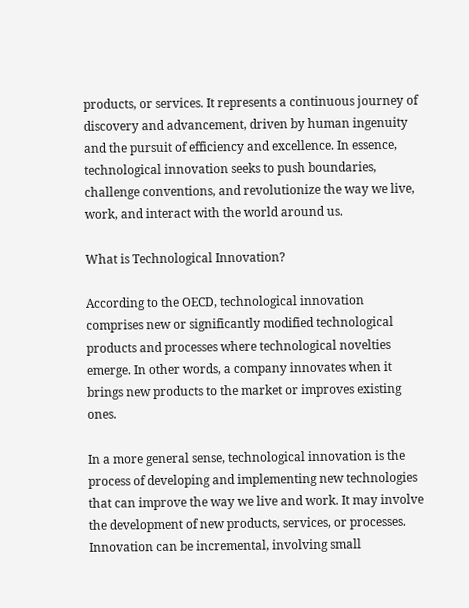products, or services. It represents a continuous journey of discovery and advancement, driven by human ingenuity and the pursuit of efficiency and excellence. In essence, technological innovation seeks to push boundaries, challenge conventions, and revolutionize the way we live, work, and interact with the world around us.

What is Technological Innovation?

According to the OECD, technological innovation comprises new or significantly modified technological products and processes where technological novelties emerge. In other words, a company innovates when it brings new products to the market or improves existing ones.

In a more general sense, technological innovation is the process of developing and implementing new technologies that can improve the way we live and work. It may involve the development of new products, services, or processes. Innovation can be incremental, involving small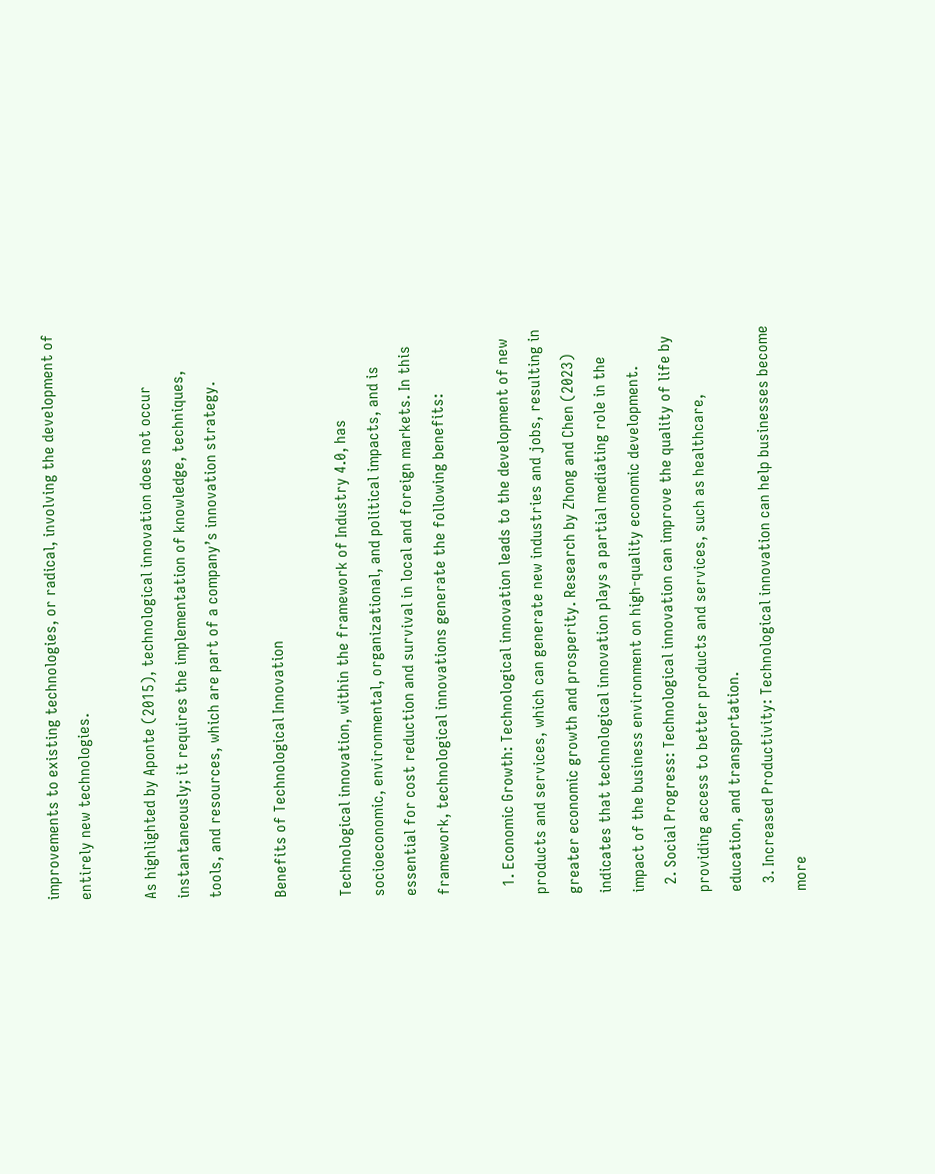improvements to existing technologies, or radical, involving the development of entirely new technologies.

As highlighted by Aponte (2015), technological innovation does not occur instantaneously; it requires the implementation of knowledge, techniques, tools, and resources, which are part of a company’s innovation strategy.

Benefits of Technological Innovation

Technological innovation, within the framework of Industry 4.0, has socioeconomic, environmental, organizational, and political impacts, and is essential for cost reduction and survival in local and foreign markets. In this framework, technological innovations generate the following benefits:

  1. Economic Growth: Technological innovation leads to the development of new products and services, which can generate new industries and jobs, resulting in greater economic growth and prosperity. Research by Zhong and Chen (2023) indicates that technological innovation plays a partial mediating role in the impact of the business environment on high-quality economic development.
  2. Social Progress: Technological innovation can improve the quality of life by providing access to better products and services, such as healthcare, education, and transportation.
  3. Increased Productivity: Technological innovation can help businesses become more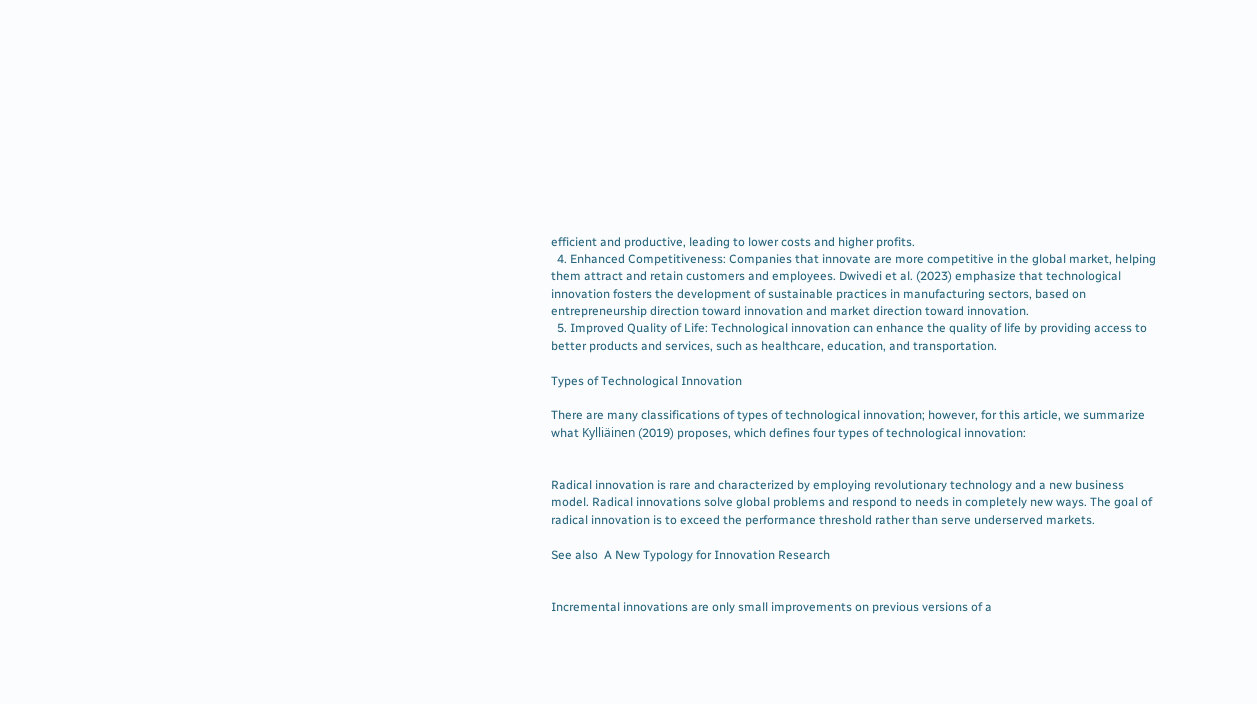efficient and productive, leading to lower costs and higher profits.
  4. Enhanced Competitiveness: Companies that innovate are more competitive in the global market, helping them attract and retain customers and employees. Dwivedi et al. (2023) emphasize that technological innovation fosters the development of sustainable practices in manufacturing sectors, based on entrepreneurship direction toward innovation and market direction toward innovation.
  5. Improved Quality of Life: Technological innovation can enhance the quality of life by providing access to better products and services, such as healthcare, education, and transportation.

Types of Technological Innovation

There are many classifications of types of technological innovation; however, for this article, we summarize what Kylliäinen (2019) proposes, which defines four types of technological innovation:


Radical innovation is rare and characterized by employing revolutionary technology and a new business model. Radical innovations solve global problems and respond to needs in completely new ways. The goal of radical innovation is to exceed the performance threshold rather than serve underserved markets.

See also  A New Typology for Innovation Research


Incremental innovations are only small improvements on previous versions of a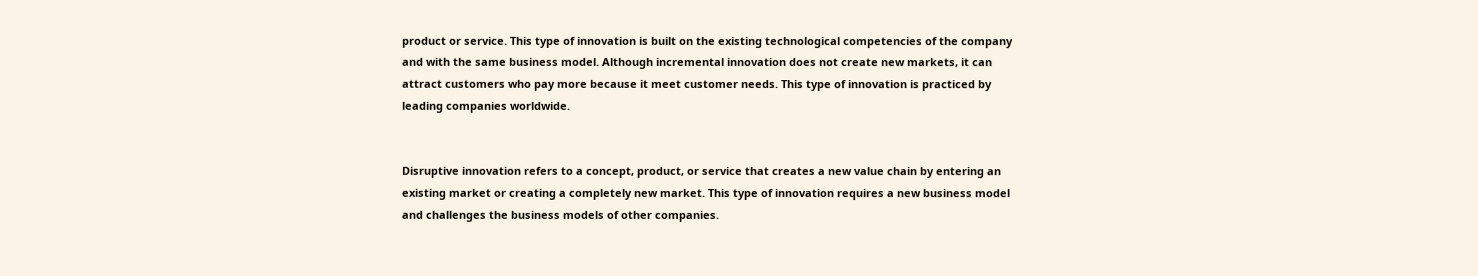product or service. This type of innovation is built on the existing technological competencies of the company and with the same business model. Although incremental innovation does not create new markets, it can attract customers who pay more because it meet customer needs. This type of innovation is practiced by leading companies worldwide.


Disruptive innovation refers to a concept, product, or service that creates a new value chain by entering an existing market or creating a completely new market. This type of innovation requires a new business model and challenges the business models of other companies.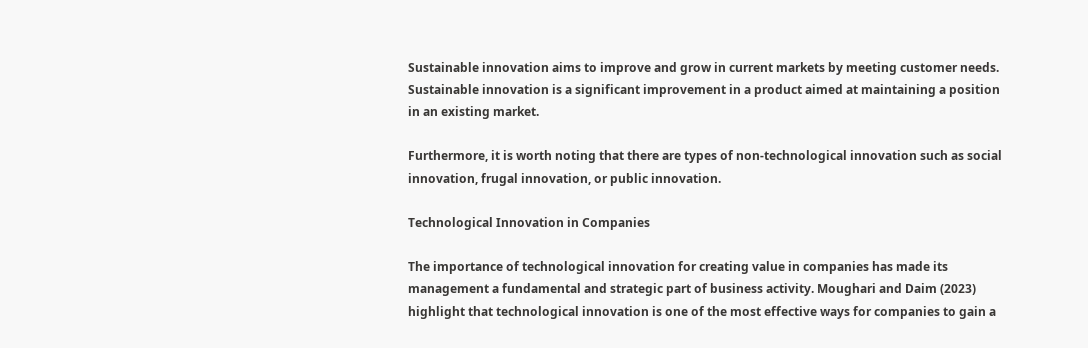Sustainable innovation aims to improve and grow in current markets by meeting customer needs. Sustainable innovation is a significant improvement in a product aimed at maintaining a position in an existing market.

Furthermore, it is worth noting that there are types of non-technological innovation such as social innovation, frugal innovation, or public innovation.

Technological Innovation in Companies

The importance of technological innovation for creating value in companies has made its management a fundamental and strategic part of business activity. Moughari and Daim (2023) highlight that technological innovation is one of the most effective ways for companies to gain a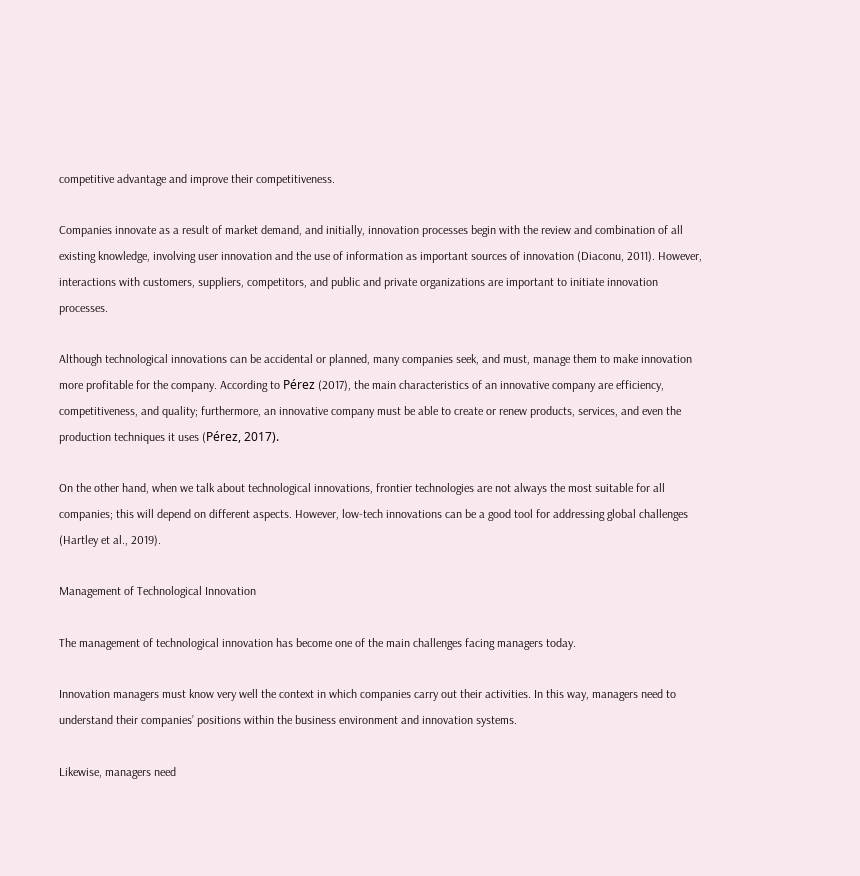competitive advantage and improve their competitiveness.

Companies innovate as a result of market demand, and initially, innovation processes begin with the review and combination of all existing knowledge, involving user innovation and the use of information as important sources of innovation (Diaconu, 2011). However, interactions with customers, suppliers, competitors, and public and private organizations are important to initiate innovation processes.

Although technological innovations can be accidental or planned, many companies seek, and must, manage them to make innovation more profitable for the company. According to Pérez (2017), the main characteristics of an innovative company are efficiency, competitiveness, and quality; furthermore, an innovative company must be able to create or renew products, services, and even the production techniques it uses (Pérez, 2017).

On the other hand, when we talk about technological innovations, frontier technologies are not always the most suitable for all companies; this will depend on different aspects. However, low-tech innovations can be a good tool for addressing global challenges (Hartley et al., 2019).

Management of Technological Innovation

The management of technological innovation has become one of the main challenges facing managers today.

Innovation managers must know very well the context in which companies carry out their activities. In this way, managers need to understand their companies’ positions within the business environment and innovation systems.

Likewise, managers need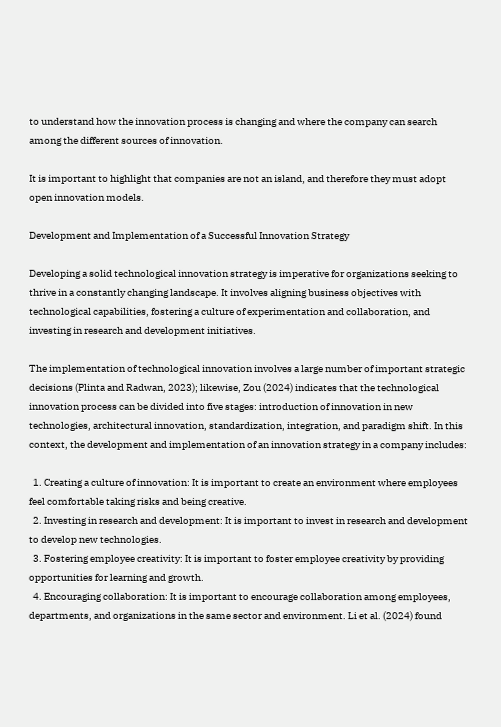to understand how the innovation process is changing and where the company can search among the different sources of innovation.

It is important to highlight that companies are not an island, and therefore they must adopt open innovation models.

Development and Implementation of a Successful Innovation Strategy

Developing a solid technological innovation strategy is imperative for organizations seeking to thrive in a constantly changing landscape. It involves aligning business objectives with technological capabilities, fostering a culture of experimentation and collaboration, and investing in research and development initiatives.

The implementation of technological innovation involves a large number of important strategic decisions (Plinta and Radwan, 2023); likewise, Zou (2024) indicates that the technological innovation process can be divided into five stages: introduction of innovation in new technologies, architectural innovation, standardization, integration, and paradigm shift. In this context, the development and implementation of an innovation strategy in a company includes:

  1. Creating a culture of innovation: It is important to create an environment where employees feel comfortable taking risks and being creative.
  2. Investing in research and development: It is important to invest in research and development to develop new technologies.
  3. Fostering employee creativity: It is important to foster employee creativity by providing opportunities for learning and growth.
  4. Encouraging collaboration: It is important to encourage collaboration among employees, departments, and organizations in the same sector and environment. Li et al. (2024) found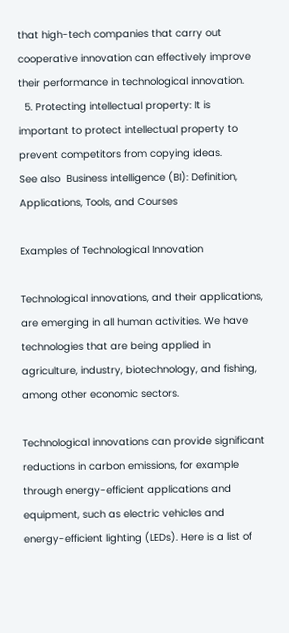that high-tech companies that carry out cooperative innovation can effectively improve their performance in technological innovation.
  5. Protecting intellectual property: It is important to protect intellectual property to prevent competitors from copying ideas.
See also  Business intelligence (BI): Definition, Applications, Tools, and Courses

Examples of Technological Innovation

Technological innovations, and their applications, are emerging in all human activities. We have technologies that are being applied in agriculture, industry, biotechnology, and fishing, among other economic sectors.

Technological innovations can provide significant reductions in carbon emissions, for example through energy-efficient applications and equipment, such as electric vehicles and energy-efficient lighting (LEDs). Here is a list of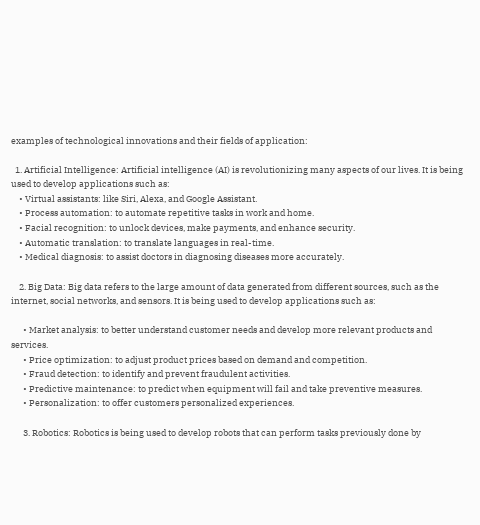examples of technological innovations and their fields of application:

  1. Artificial Intelligence: Artificial intelligence (AI) is revolutionizing many aspects of our lives. It is being used to develop applications such as:
    • Virtual assistants: like Siri, Alexa, and Google Assistant.
    • Process automation: to automate repetitive tasks in work and home.
    • Facial recognition: to unlock devices, make payments, and enhance security.
    • Automatic translation: to translate languages in real-time.
    • Medical diagnosis: to assist doctors in diagnosing diseases more accurately.

    2. Big Data: Big data refers to the large amount of data generated from different sources, such as the internet, social networks, and sensors. It is being used to develop applications such as:

      • Market analysis: to better understand customer needs and develop more relevant products and services.
      • Price optimization: to adjust product prices based on demand and competition.
      • Fraud detection: to identify and prevent fraudulent activities.
      • Predictive maintenance: to predict when equipment will fail and take preventive measures.
      • Personalization: to offer customers personalized experiences.

      3. Robotics: Robotics is being used to develop robots that can perform tasks previously done by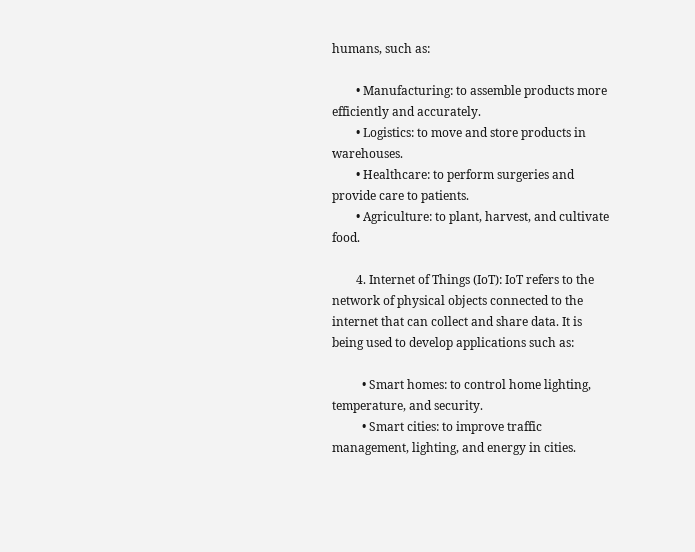humans, such as:

        • Manufacturing: to assemble products more efficiently and accurately.
        • Logistics: to move and store products in warehouses.
        • Healthcare: to perform surgeries and provide care to patients.
        • Agriculture: to plant, harvest, and cultivate food.

        4. Internet of Things (IoT): IoT refers to the network of physical objects connected to the internet that can collect and share data. It is being used to develop applications such as:

          • Smart homes: to control home lighting, temperature, and security.
          • Smart cities: to improve traffic management, lighting, and energy in cities.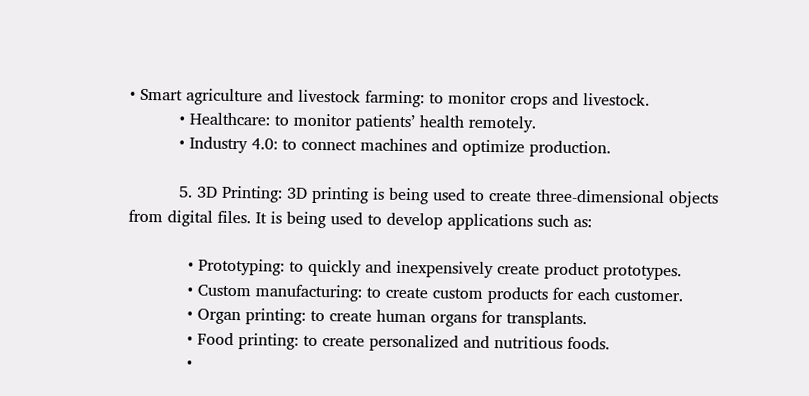• Smart agriculture and livestock farming: to monitor crops and livestock.
          • Healthcare: to monitor patients’ health remotely.
          • Industry 4.0: to connect machines and optimize production.

          5. 3D Printing: 3D printing is being used to create three-dimensional objects from digital files. It is being used to develop applications such as:

            • Prototyping: to quickly and inexpensively create product prototypes.
            • Custom manufacturing: to create custom products for each customer.
            • Organ printing: to create human organs for transplants.
            • Food printing: to create personalized and nutritious foods.
            •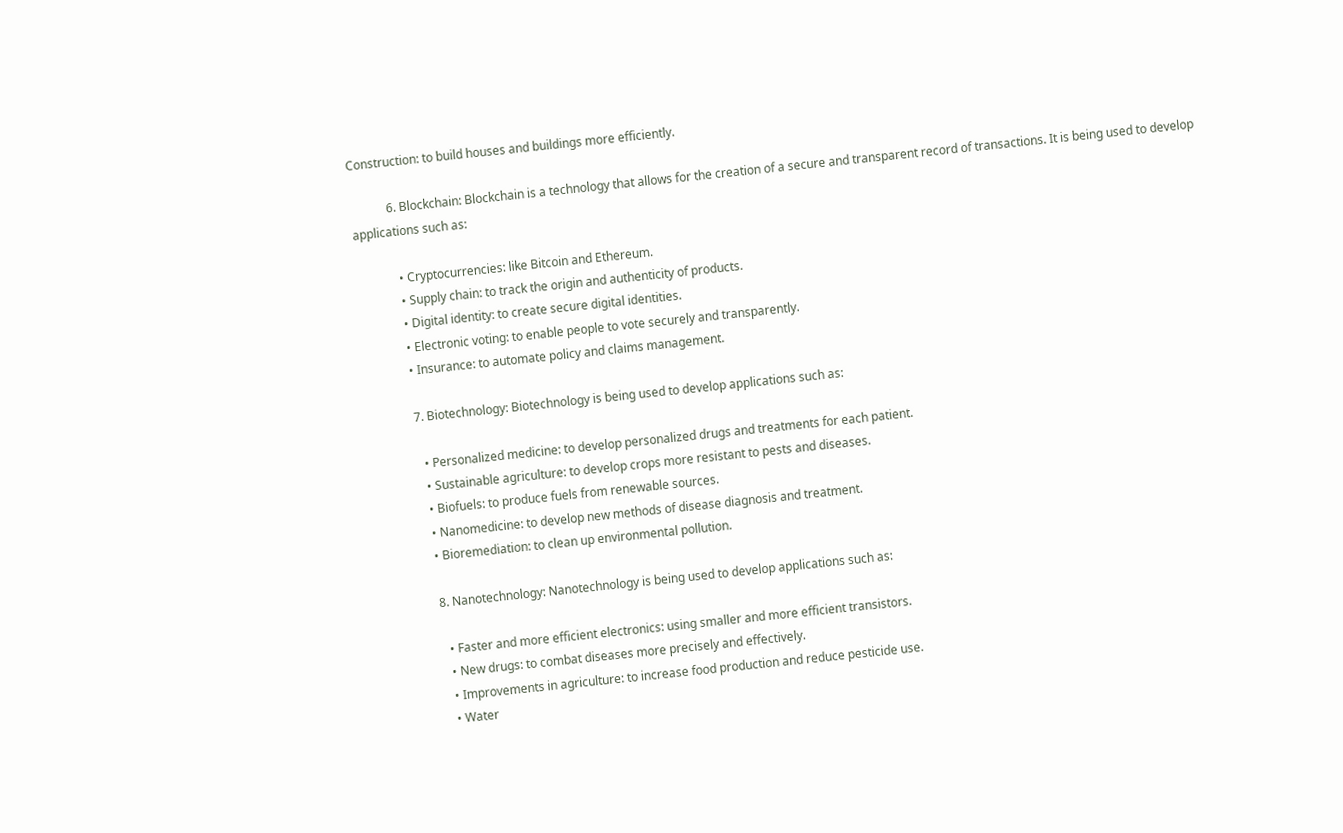Construction: to build houses and buildings more efficiently.

            6. Blockchain: Blockchain is a technology that allows for the creation of a secure and transparent record of transactions. It is being used to develop applications such as:

              • Cryptocurrencies: like Bitcoin and Ethereum.
              • Supply chain: to track the origin and authenticity of products.
              • Digital identity: to create secure digital identities.
              • Electronic voting: to enable people to vote securely and transparently.
              • Insurance: to automate policy and claims management.

              7. Biotechnology: Biotechnology is being used to develop applications such as:

                • Personalized medicine: to develop personalized drugs and treatments for each patient.
                • Sustainable agriculture: to develop crops more resistant to pests and diseases.
                • Biofuels: to produce fuels from renewable sources.
                • Nanomedicine: to develop new methods of disease diagnosis and treatment.
                • Bioremediation: to clean up environmental pollution.

                8. Nanotechnology: Nanotechnology is being used to develop applications such as:

                  • Faster and more efficient electronics: using smaller and more efficient transistors.
                  • New drugs: to combat diseases more precisely and effectively.
                  • Improvements in agriculture: to increase food production and reduce pesticide use.
                  • Water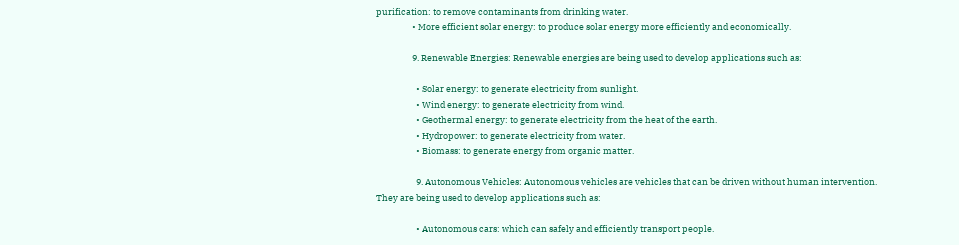purification: to remove contaminants from drinking water.
                  • More efficient solar energy: to produce solar energy more efficiently and economically.

                  9. Renewable Energies: Renewable energies are being used to develop applications such as:

                    • Solar energy: to generate electricity from sunlight.
                    • Wind energy: to generate electricity from wind.
                    • Geothermal energy: to generate electricity from the heat of the earth.
                    • Hydropower: to generate electricity from water.
                    • Biomass: to generate energy from organic matter.

                    9. Autonomous Vehicles: Autonomous vehicles are vehicles that can be driven without human intervention. They are being used to develop applications such as:

                    • Autonomous cars: which can safely and efficiently transport people.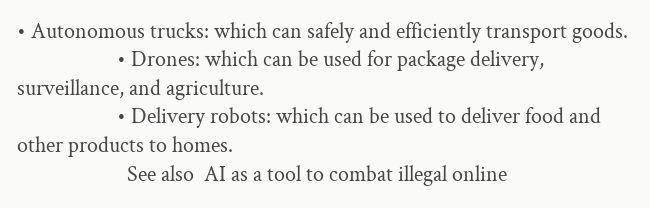• Autonomous trucks: which can safely and efficiently transport goods.
                    • Drones: which can be used for package delivery, surveillance, and agriculture.
                    • Delivery robots: which can be used to deliver food and other products to homes.
                      See also  AI as a tool to combat illegal online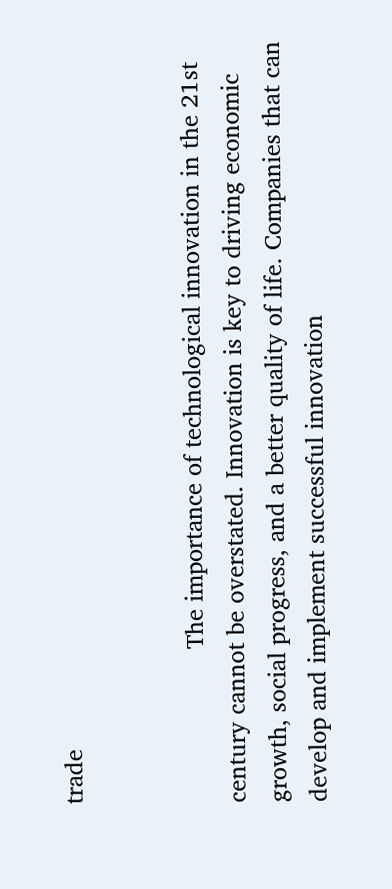trade


                      The importance of technological innovation in the 21st century cannot be overstated. Innovation is key to driving economic growth, social progress, and a better quality of life. Companies that can develop and implement successful innovation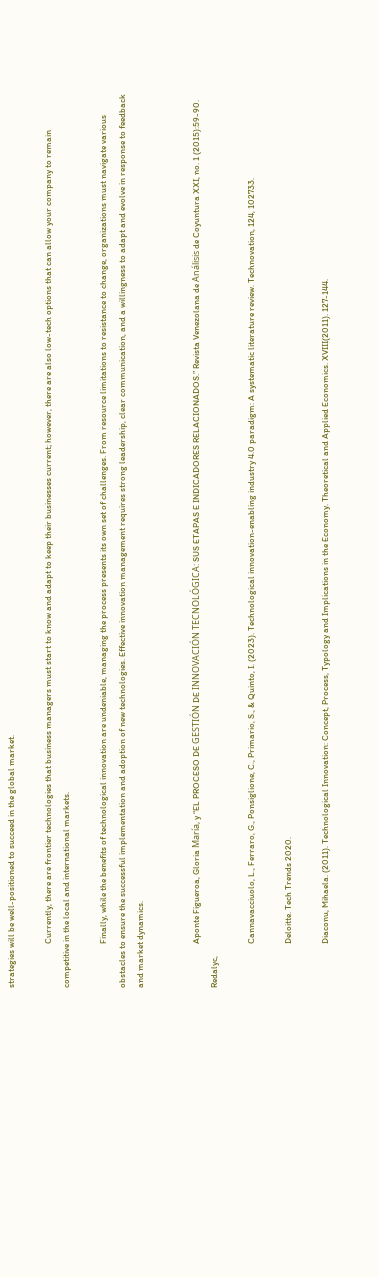strategies will be well-positioned to succeed in the global market.

                      Currently, there are frontier technologies that business managers must start to know and adapt to keep their businesses current; however, there are also low-tech options that can allow your company to remain competitive in the local and international markets.

                      Finally, while the benefits of technological innovation are undeniable, managing the process presents its own set of challenges. From resource limitations to resistance to change, organizations must navigate various obstacles to ensure the successful implementation and adoption of new technologies. Effective innovation management requires strong leadership, clear communication, and a willingness to adapt and evolve in response to feedback and market dynamics.


                      Aponte Figueroa, Gloria María, y “EL PROCESO DE GESTIÓN DE INNOVACIÓN TECNOLÓGICA: SUS ETAPAS E INDICADORES RELACIONADOS.” Revista Venezolana de Análisis de Coyuntura XXI, no. 1 (2015):59-90. Redalyc,

                      Cannavacciuolo, L., Ferraro, G., Ponsiglione, C., Primario, S., & Quinto, I. (2023). Technological innovation-enabling industry 4.0 paradigm: A systematic literature review. Technovation, 124, 102733.

                      Deloitte. Tech Trends 2020.

                      Diaconu, Mihaela. (2011). Technological Innovation: Concept, Process, Typology and Implications in the Economy. Theoretical and Applied Economics. XVIII(2011). 127-144.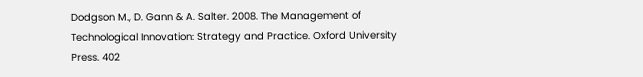Dodgson M., D. Gann & A. Salter. 2008. The Management of Technological Innovation: Strategy and Practice. Oxford University Press. 402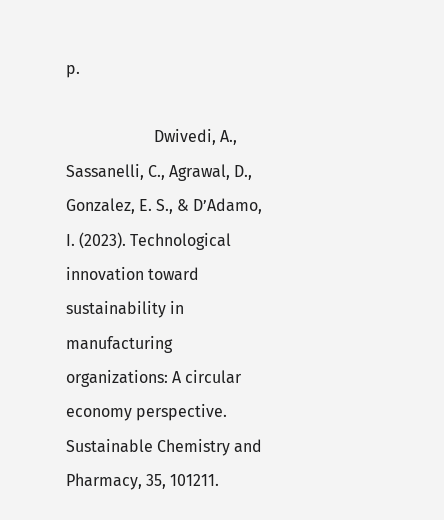p.

                      Dwivedi, A., Sassanelli, C., Agrawal, D., Gonzalez, E. S., & D’Adamo, I. (2023). Technological innovation toward sustainability in manufacturing organizations: A circular economy perspective. Sustainable Chemistry and Pharmacy, 35, 101211.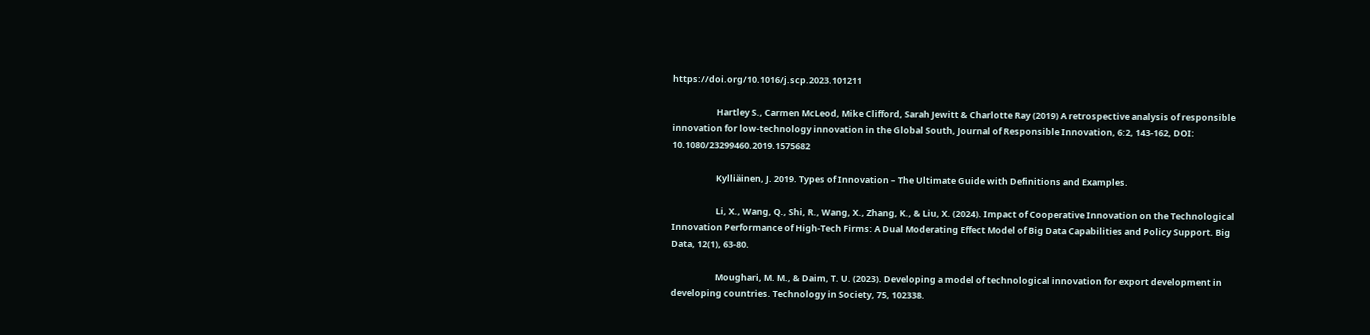https://doi.org/10.1016/j.scp.2023.101211

                      Hartley S., Carmen McLeod, Mike Clifford, Sarah Jewitt & Charlotte Ray (2019) A retrospective analysis of responsible innovation for low-technology innovation in the Global South, Journal of Responsible Innovation, 6:2, 143-162, DOI: 10.1080/23299460.2019.1575682

                      Kylliäinen, J. 2019. Types of Innovation – The Ultimate Guide with Definitions and Examples.

                      Li, X., Wang, Q., Shi, R., Wang, X., Zhang, K., & Liu, X. (2024). Impact of Cooperative Innovation on the Technological Innovation Performance of High-Tech Firms: A Dual Moderating Effect Model of Big Data Capabilities and Policy Support. Big Data, 12(1), 63-80.

                      Moughari, M. M., & Daim, T. U. (2023). Developing a model of technological innovation for export development in developing countries. Technology in Society, 75, 102338.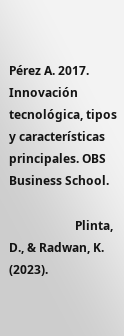Pérez A. 2017. Innovación tecnológica, tipos y características principales. OBS Business School.

                      Plinta, D., & Radwan, K. (2023).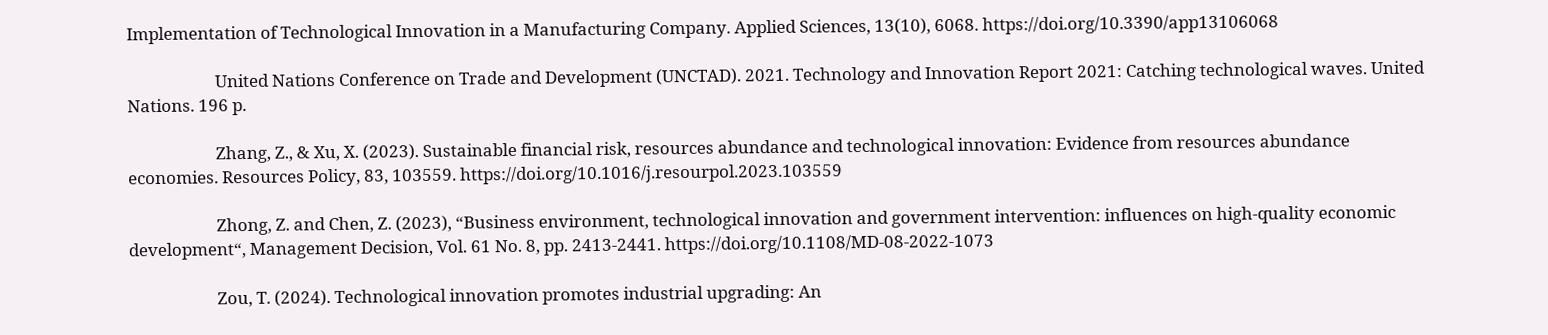Implementation of Technological Innovation in a Manufacturing Company. Applied Sciences, 13(10), 6068. https://doi.org/10.3390/app13106068

                      United Nations Conference on Trade and Development (UNCTAD). 2021. Technology and Innovation Report 2021: Catching technological waves. United Nations. 196 p.

                      Zhang, Z., & Xu, X. (2023). Sustainable financial risk, resources abundance and technological innovation: Evidence from resources abundance economies. Resources Policy, 83, 103559. https://doi.org/10.1016/j.resourpol.2023.103559

                      Zhong, Z. and Chen, Z. (2023), “Business environment, technological innovation and government intervention: influences on high-quality economic development“, Management Decision, Vol. 61 No. 8, pp. 2413-2441. https://doi.org/10.1108/MD-08-2022-1073

                      Zou, T. (2024). Technological innovation promotes industrial upgrading: An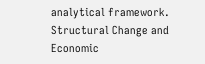analytical framework. Structural Change and Economic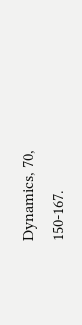Dynamics, 70, 150-167.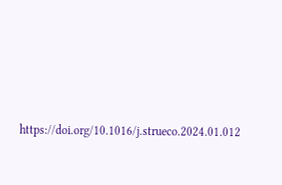https://doi.org/10.1016/j.strueco.2024.01.012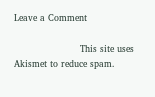Leave a Comment

                      This site uses Akismet to reduce spam.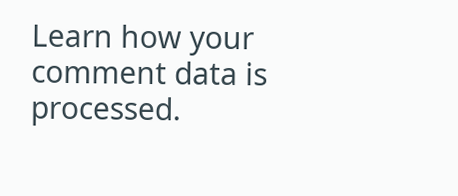Learn how your comment data is processed.